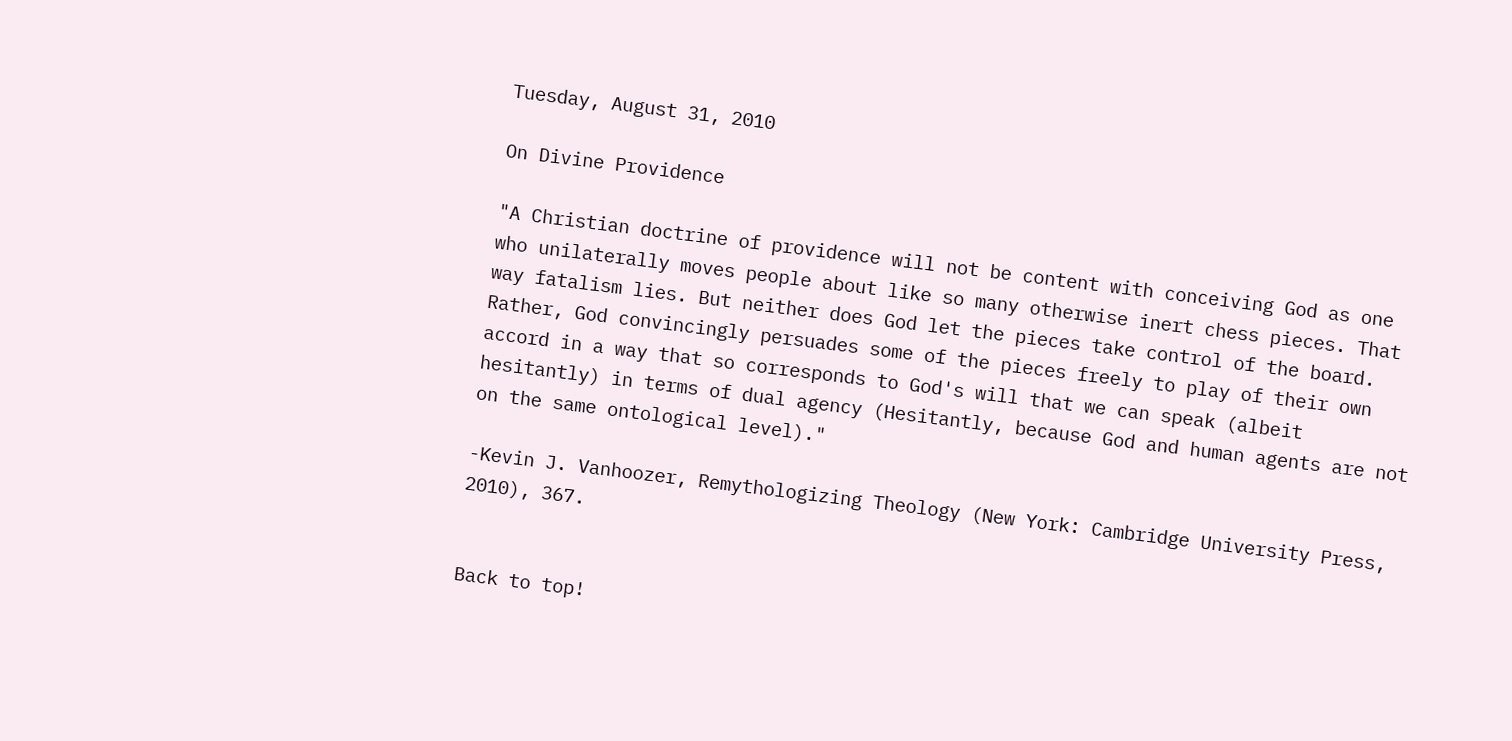Tuesday, August 31, 2010

On Divine Providence

"A Christian doctrine of providence will not be content with conceiving God as one who unilaterally moves people about like so many otherwise inert chess pieces. That way fatalism lies. But neither does God let the pieces take control of the board. Rather, God convincingly persuades some of the pieces freely to play of their own accord in a way that so corresponds to God's will that we can speak (albeit hesitantly) in terms of dual agency (Hesitantly, because God and human agents are not on the same ontological level)."

-Kevin J. Vanhoozer, Remythologizing Theology (New York: Cambridge University Press, 2010), 367.


Back to top!